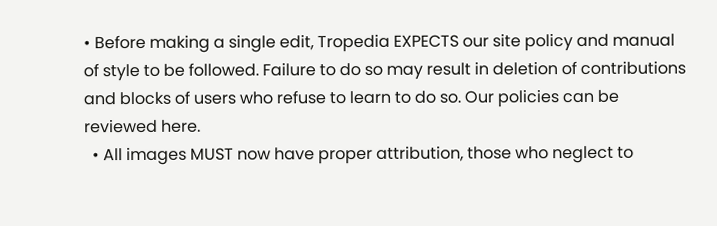• Before making a single edit, Tropedia EXPECTS our site policy and manual of style to be followed. Failure to do so may result in deletion of contributions and blocks of users who refuse to learn to do so. Our policies can be reviewed here.
  • All images MUST now have proper attribution, those who neglect to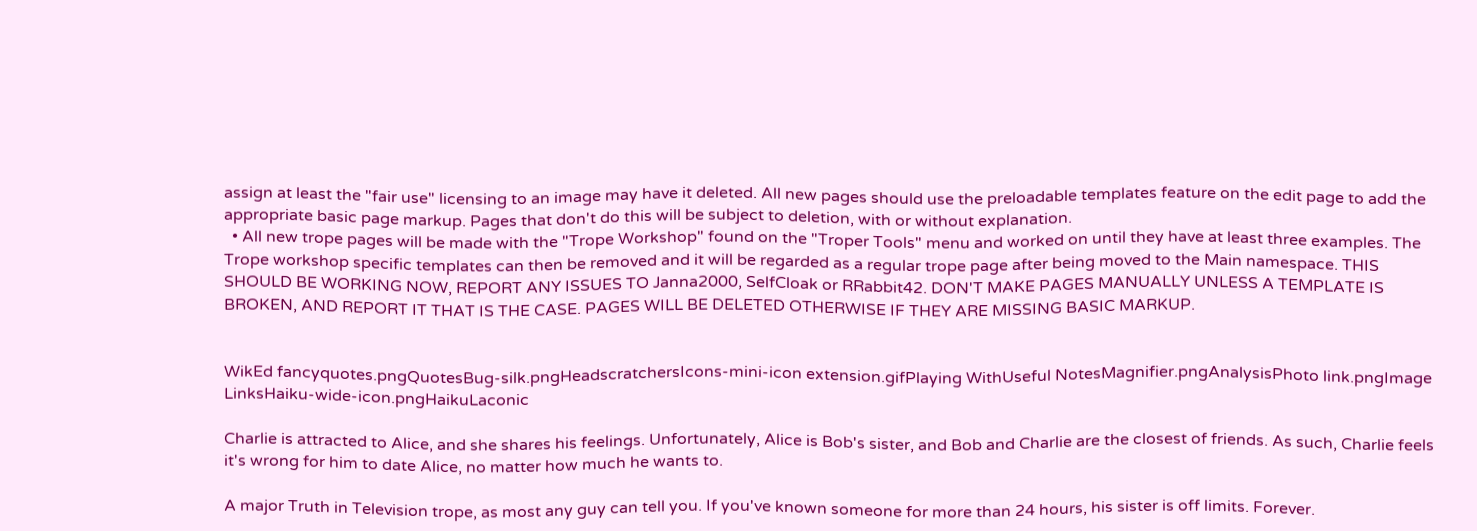assign at least the "fair use" licensing to an image may have it deleted. All new pages should use the preloadable templates feature on the edit page to add the appropriate basic page markup. Pages that don't do this will be subject to deletion, with or without explanation.
  • All new trope pages will be made with the "Trope Workshop" found on the "Troper Tools" menu and worked on until they have at least three examples. The Trope workshop specific templates can then be removed and it will be regarded as a regular trope page after being moved to the Main namespace. THIS SHOULD BE WORKING NOW, REPORT ANY ISSUES TO Janna2000, SelfCloak or RRabbit42. DON'T MAKE PAGES MANUALLY UNLESS A TEMPLATE IS BROKEN, AND REPORT IT THAT IS THE CASE. PAGES WILL BE DELETED OTHERWISE IF THEY ARE MISSING BASIC MARKUP.


WikEd fancyquotes.pngQuotesBug-silk.pngHeadscratchersIcons-mini-icon extension.gifPlaying WithUseful NotesMagnifier.pngAnalysisPhoto link.pngImage LinksHaiku-wide-icon.pngHaikuLaconic

Charlie is attracted to Alice, and she shares his feelings. Unfortunately, Alice is Bob's sister, and Bob and Charlie are the closest of friends. As such, Charlie feels it's wrong for him to date Alice, no matter how much he wants to.

A major Truth in Television trope, as most any guy can tell you. If you've known someone for more than 24 hours, his sister is off limits. Forever.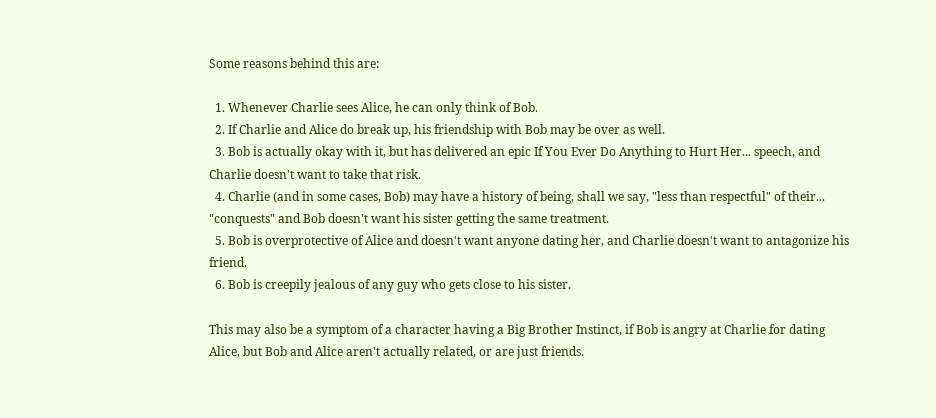Some reasons behind this are:

  1. Whenever Charlie sees Alice, he can only think of Bob.
  2. If Charlie and Alice do break up, his friendship with Bob may be over as well.
  3. Bob is actually okay with it, but has delivered an epic If You Ever Do Anything to Hurt Her... speech, and Charlie doesn't want to take that risk.
  4. Charlie (and in some cases, Bob) may have a history of being, shall we say, "less than respectful" of their... "conquests" and Bob doesn't want his sister getting the same treatment.
  5. Bob is overprotective of Alice and doesn't want anyone dating her, and Charlie doesn't want to antagonize his friend.
  6. Bob is creepily jealous of any guy who gets close to his sister.

This may also be a symptom of a character having a Big Brother Instinct, if Bob is angry at Charlie for dating Alice, but Bob and Alice aren't actually related, or are just friends.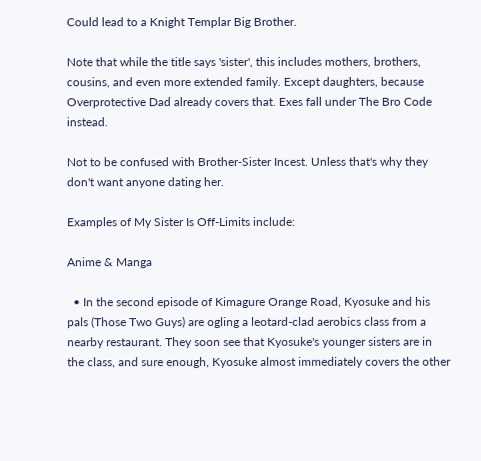Could lead to a Knight Templar Big Brother.

Note that while the title says 'sister', this includes mothers, brothers, cousins, and even more extended family. Except daughters, because Overprotective Dad already covers that. Exes fall under The Bro Code instead.

Not to be confused with Brother-Sister Incest. Unless that's why they don't want anyone dating her.

Examples of My Sister Is Off-Limits include:

Anime & Manga

  • In the second episode of Kimagure Orange Road, Kyosuke and his pals (Those Two Guys) are ogling a leotard-clad aerobics class from a nearby restaurant. They soon see that Kyosuke's younger sisters are in the class, and sure enough, Kyosuke almost immediately covers the other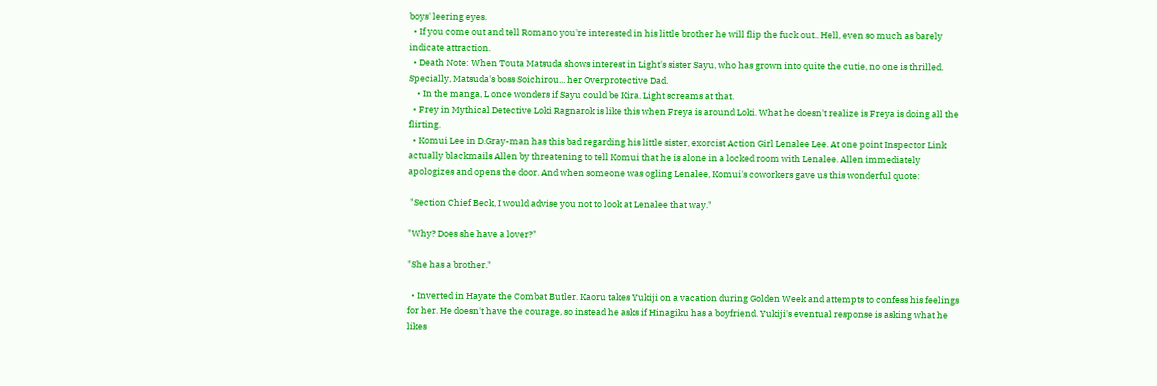boys' leering eyes.
  • If you come out and tell Romano you're interested in his little brother he will flip the fuck out.. Hell, even so much as barely indicate attraction.
  • Death Note: When Touta Matsuda shows interest in Light's sister Sayu, who has grown into quite the cutie, no one is thrilled. Specially, Matsuda's boss Soichirou... her Overprotective Dad.
    • In the manga, L once wonders if Sayu could be Kira. Light screams at that.
  • Frey in Mythical Detective Loki Ragnarok is like this when Freya is around Loki. What he doesn't realize is Freya is doing all the flirting.
  • Komui Lee in D.Gray-man has this bad regarding his little sister, exorcist Action Girl Lenalee Lee. At one point Inspector Link actually blackmails Allen by threatening to tell Komui that he is alone in a locked room with Lenalee. Allen immediately apologizes and opens the door. And when someone was ogling Lenalee, Komui's coworkers gave us this wonderful quote:

 "Section Chief Beck, I would advise you not to look at Lenalee that way."

"Why? Does she have a lover?"

"She has a brother."

  • Inverted in Hayate the Combat Butler. Kaoru takes Yukiji on a vacation during Golden Week and attempts to confess his feelings for her. He doesn't have the courage, so instead he asks if Hinagiku has a boyfriend. Yukiji's eventual response is asking what he likes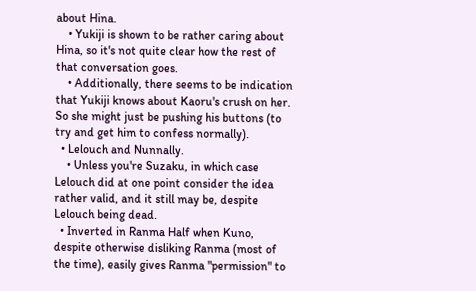about Hina.
    • Yukiji is shown to be rather caring about Hina, so it's not quite clear how the rest of that conversation goes.
    • Additionally, there seems to be indication that Yukiji knows about Kaoru's crush on her. So she might just be pushing his buttons (to try and get him to confess normally).
  • Lelouch and Nunnally.
    • Unless you're Suzaku, in which case Lelouch did at one point consider the idea rather valid, and it still may be, despite Lelouch being dead.
  • Inverted in Ranma Half when Kuno, despite otherwise disliking Ranma (most of the time), easily gives Ranma "permission" to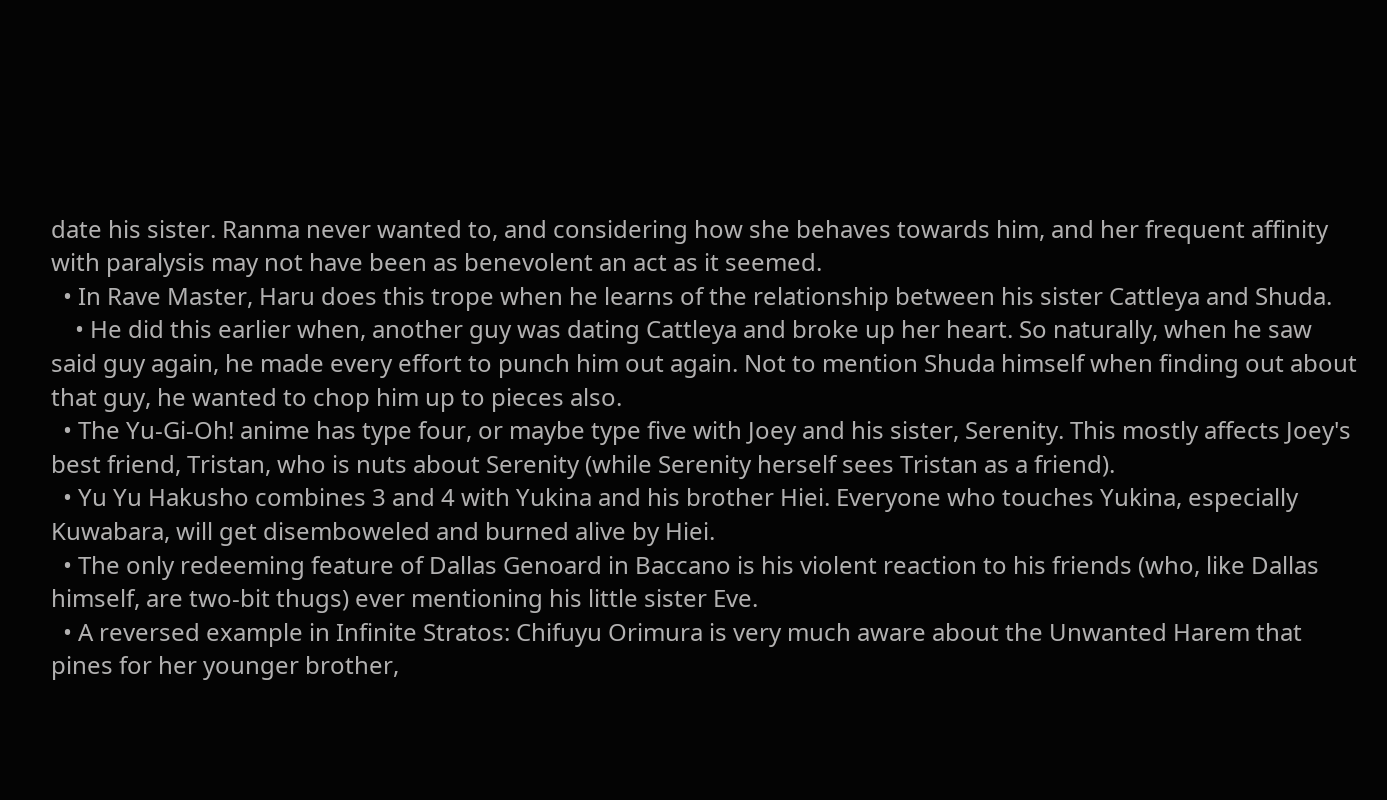date his sister. Ranma never wanted to, and considering how she behaves towards him, and her frequent affinity with paralysis may not have been as benevolent an act as it seemed.
  • In Rave Master, Haru does this trope when he learns of the relationship between his sister Cattleya and Shuda.
    • He did this earlier when, another guy was dating Cattleya and broke up her heart. So naturally, when he saw said guy again, he made every effort to punch him out again. Not to mention Shuda himself when finding out about that guy, he wanted to chop him up to pieces also.
  • The Yu-Gi-Oh! anime has type four, or maybe type five with Joey and his sister, Serenity. This mostly affects Joey's best friend, Tristan, who is nuts about Serenity (while Serenity herself sees Tristan as a friend).
  • Yu Yu Hakusho combines 3 and 4 with Yukina and his brother Hiei. Everyone who touches Yukina, especially Kuwabara, will get disemboweled and burned alive by Hiei.
  • The only redeeming feature of Dallas Genoard in Baccano is his violent reaction to his friends (who, like Dallas himself, are two-bit thugs) ever mentioning his little sister Eve.
  • A reversed example in Infinite Stratos: Chifuyu Orimura is very much aware about the Unwanted Harem that pines for her younger brother,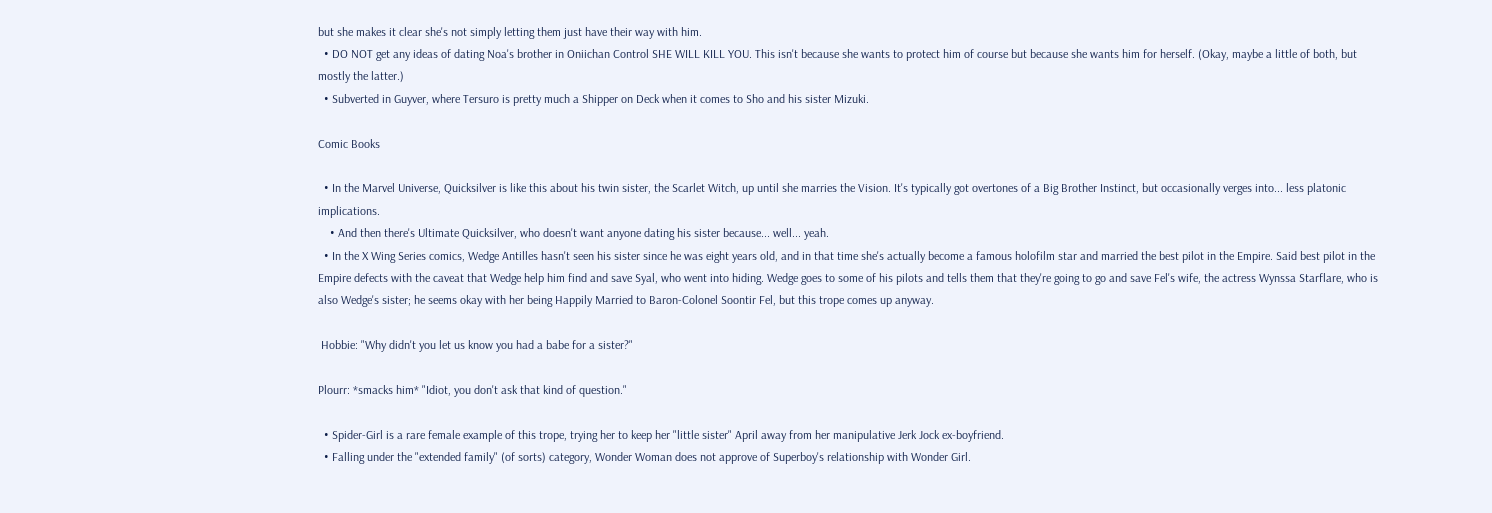but she makes it clear she's not simply letting them just have their way with him.
  • DO NOT get any ideas of dating Noa's brother in Oniichan Control SHE WILL KILL YOU. This isn't because she wants to protect him of course but because she wants him for herself. (Okay, maybe a little of both, but mostly the latter.)
  • Subverted in Guyver, where Tersuro is pretty much a Shipper on Deck when it comes to Sho and his sister Mizuki.

Comic Books

  • In the Marvel Universe, Quicksilver is like this about his twin sister, the Scarlet Witch, up until she marries the Vision. It's typically got overtones of a Big Brother Instinct, but occasionally verges into... less platonic implications.
    • And then there's Ultimate Quicksilver, who doesn't want anyone dating his sister because... well... yeah.
  • In the X Wing Series comics, Wedge Antilles hasn't seen his sister since he was eight years old, and in that time she's actually become a famous holofilm star and married the best pilot in the Empire. Said best pilot in the Empire defects with the caveat that Wedge help him find and save Syal, who went into hiding. Wedge goes to some of his pilots and tells them that they're going to go and save Fel's wife, the actress Wynssa Starflare, who is also Wedge's sister; he seems okay with her being Happily Married to Baron-Colonel Soontir Fel, but this trope comes up anyway.

 Hobbie: "Why didn't you let us know you had a babe for a sister?"

Plourr: *smacks him* "Idiot, you don't ask that kind of question."

  • Spider-Girl is a rare female example of this trope, trying her to keep her "little sister" April away from her manipulative Jerk Jock ex-boyfriend.
  • Falling under the "extended family" (of sorts) category, Wonder Woman does not approve of Superboy's relationship with Wonder Girl.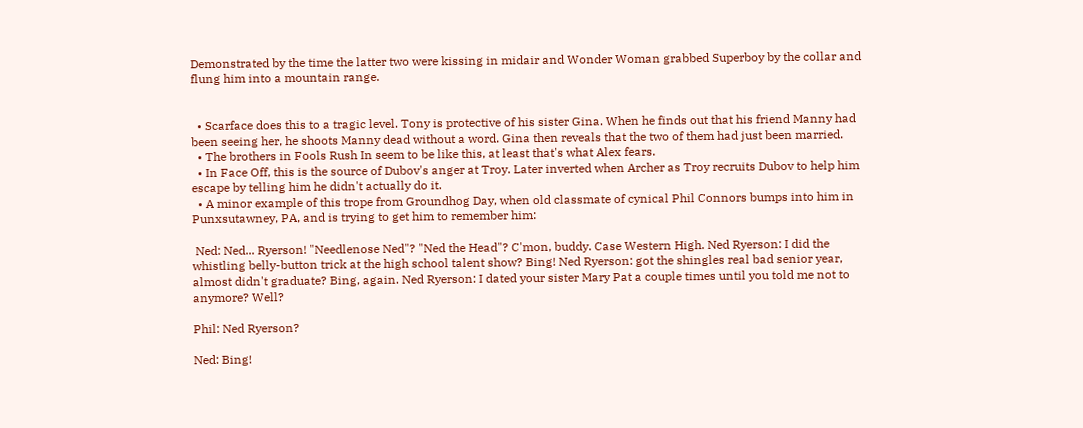Demonstrated by the time the latter two were kissing in midair and Wonder Woman grabbed Superboy by the collar and flung him into a mountain range.


  • Scarface does this to a tragic level. Tony is protective of his sister Gina. When he finds out that his friend Manny had been seeing her, he shoots Manny dead without a word. Gina then reveals that the two of them had just been married.
  • The brothers in Fools Rush In seem to be like this, at least that's what Alex fears.
  • In Face Off, this is the source of Dubov's anger at Troy. Later inverted when Archer as Troy recruits Dubov to help him escape by telling him he didn't actually do it.
  • A minor example of this trope from Groundhog Day, when old classmate of cynical Phil Connors bumps into him in Punxsutawney, PA, and is trying to get him to remember him:

 Ned: Ned... Ryerson! "Needlenose Ned"? "Ned the Head"? C'mon, buddy. Case Western High. Ned Ryerson: I did the whistling belly-button trick at the high school talent show? Bing! Ned Ryerson: got the shingles real bad senior year, almost didn't graduate? Bing, again. Ned Ryerson: I dated your sister Mary Pat a couple times until you told me not to anymore? Well?

Phil: Ned Ryerson?

Ned: Bing!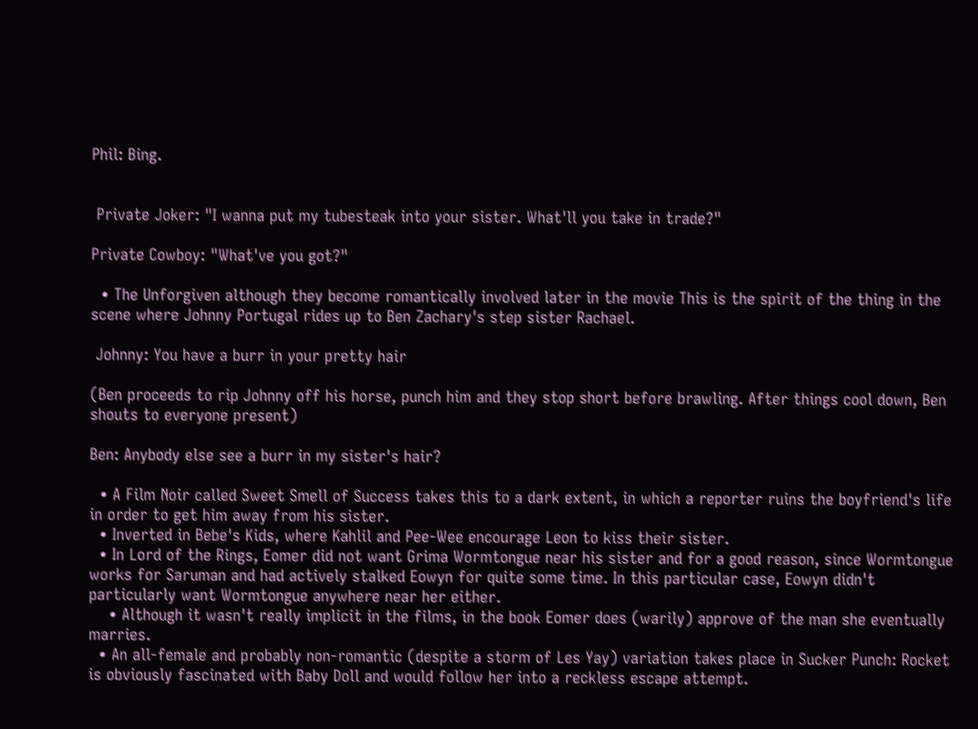Phil: Bing.


 Private Joker: "I wanna put my tubesteak into your sister. What'll you take in trade?"

Private Cowboy: "What've you got?"

  • The Unforgiven although they become romantically involved later in the movie This is the spirit of the thing in the scene where Johnny Portugal rides up to Ben Zachary's step sister Rachael.

 Johnny: You have a burr in your pretty hair

(Ben proceeds to rip Johnny off his horse, punch him and they stop short before brawling. After things cool down, Ben shouts to everyone present)

Ben: Anybody else see a burr in my sister's hair?

  • A Film Noir called Sweet Smell of Success takes this to a dark extent, in which a reporter ruins the boyfriend's life in order to get him away from his sister.
  • Inverted in Bebe's Kids, where Kahlil and Pee-Wee encourage Leon to kiss their sister.
  • In Lord of the Rings, Eomer did not want Grima Wormtongue near his sister and for a good reason, since Wormtongue works for Saruman and had actively stalked Eowyn for quite some time. In this particular case, Eowyn didn't particularly want Wormtongue anywhere near her either.
    • Although it wasn't really implicit in the films, in the book Eomer does (warily) approve of the man she eventually marries.
  • An all-female and probably non-romantic (despite a storm of Les Yay) variation takes place in Sucker Punch: Rocket is obviously fascinated with Baby Doll and would follow her into a reckless escape attempt.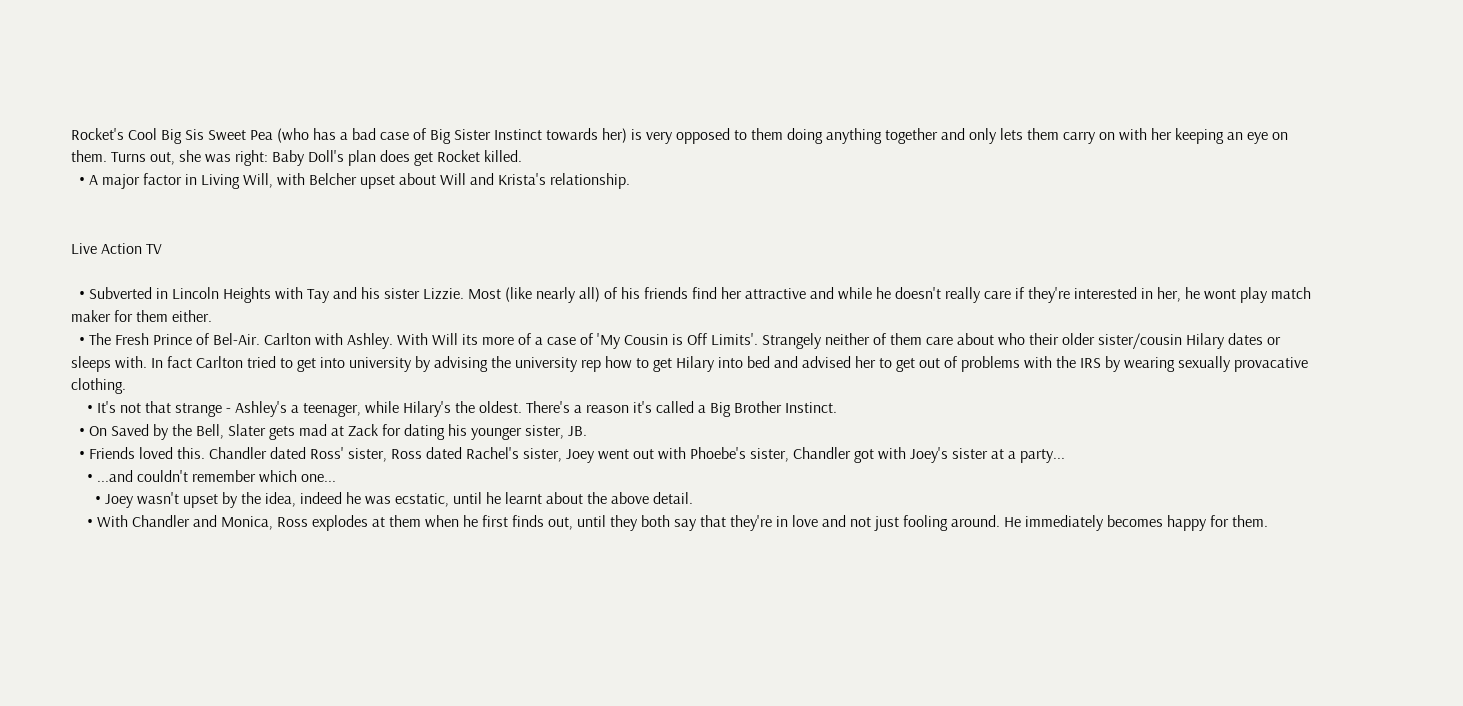Rocket's Cool Big Sis Sweet Pea (who has a bad case of Big Sister Instinct towards her) is very opposed to them doing anything together and only lets them carry on with her keeping an eye on them. Turns out, she was right: Baby Doll's plan does get Rocket killed.
  • A major factor in Living Will, with Belcher upset about Will and Krista's relationship.


Live Action TV

  • Subverted in Lincoln Heights with Tay and his sister Lizzie. Most (like nearly all) of his friends find her attractive and while he doesn't really care if they're interested in her, he wont play match maker for them either.
  • The Fresh Prince of Bel-Air. Carlton with Ashley. With Will its more of a case of 'My Cousin is Off Limits'. Strangely neither of them care about who their older sister/cousin Hilary dates or sleeps with. In fact Carlton tried to get into university by advising the university rep how to get Hilary into bed and advised her to get out of problems with the IRS by wearing sexually provacative clothing.
    • It's not that strange - Ashley's a teenager, while Hilary's the oldest. There's a reason it's called a Big Brother Instinct.
  • On Saved by the Bell, Slater gets mad at Zack for dating his younger sister, JB.
  • Friends loved this. Chandler dated Ross' sister, Ross dated Rachel's sister, Joey went out with Phoebe's sister, Chandler got with Joey's sister at a party...
    • ...and couldn't remember which one...
      • Joey wasn't upset by the idea, indeed he was ecstatic, until he learnt about the above detail.
    • With Chandler and Monica, Ross explodes at them when he first finds out, until they both say that they're in love and not just fooling around. He immediately becomes happy for them.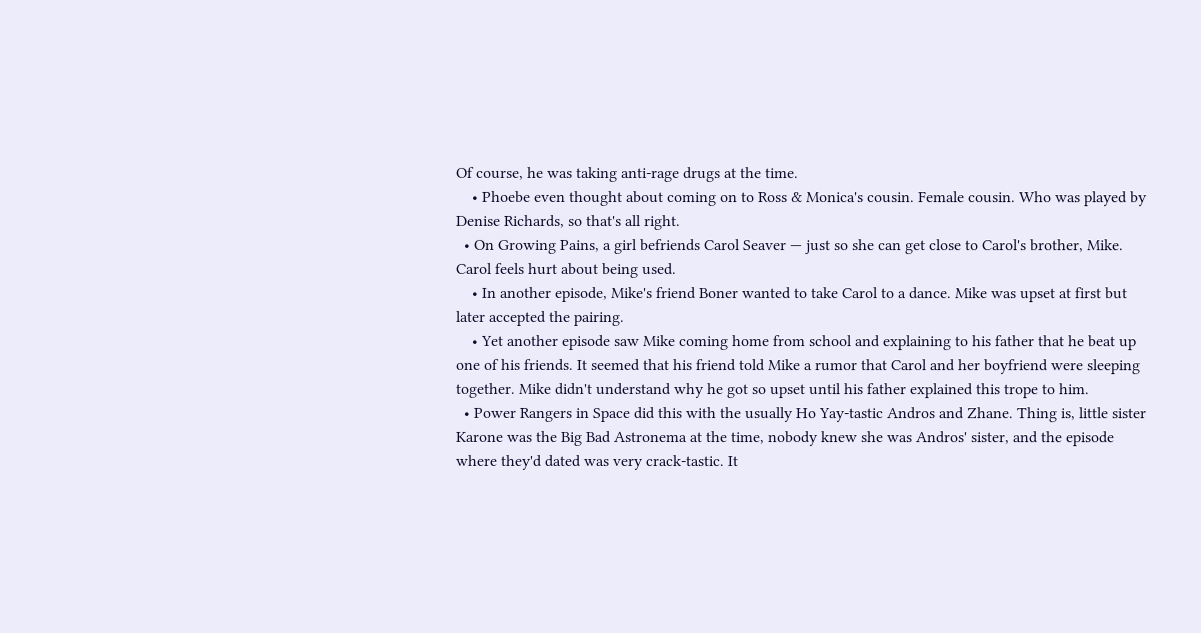Of course, he was taking anti-rage drugs at the time.
    • Phoebe even thought about coming on to Ross & Monica's cousin. Female cousin. Who was played by Denise Richards, so that's all right.
  • On Growing Pains, a girl befriends Carol Seaver — just so she can get close to Carol's brother, Mike. Carol feels hurt about being used.
    • In another episode, Mike's friend Boner wanted to take Carol to a dance. Mike was upset at first but later accepted the pairing.
    • Yet another episode saw Mike coming home from school and explaining to his father that he beat up one of his friends. It seemed that his friend told Mike a rumor that Carol and her boyfriend were sleeping together. Mike didn't understand why he got so upset until his father explained this trope to him.
  • Power Rangers in Space did this with the usually Ho Yay-tastic Andros and Zhane. Thing is, little sister Karone was the Big Bad Astronema at the time, nobody knew she was Andros' sister, and the episode where they'd dated was very crack-tastic. It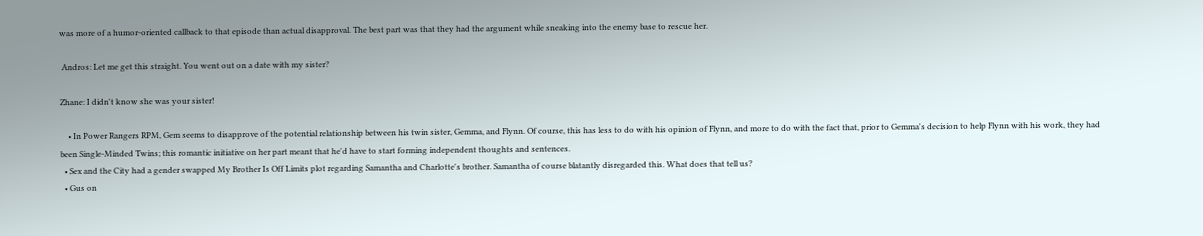was more of a humor-oriented callback to that episode than actual disapproval. The best part was that they had the argument while sneaking into the enemy base to rescue her.

 Andros: Let me get this straight. You went out on a date with my sister?

Zhane: I didn't know she was your sister!

    • In Power Rangers RPM, Gem seems to disapprove of the potential relationship between his twin sister, Gemma, and Flynn. Of course, this has less to do with his opinion of Flynn, and more to do with the fact that, prior to Gemma's decision to help Flynn with his work, they had been Single-Minded Twins; this romantic initiative on her part meant that he'd have to start forming independent thoughts and sentences.
  • Sex and the City had a gender swapped My Brother Is Off Limits plot regarding Samantha and Charlotte's brother. Samantha of course blatantly disregarded this. What does that tell us?
  • Gus on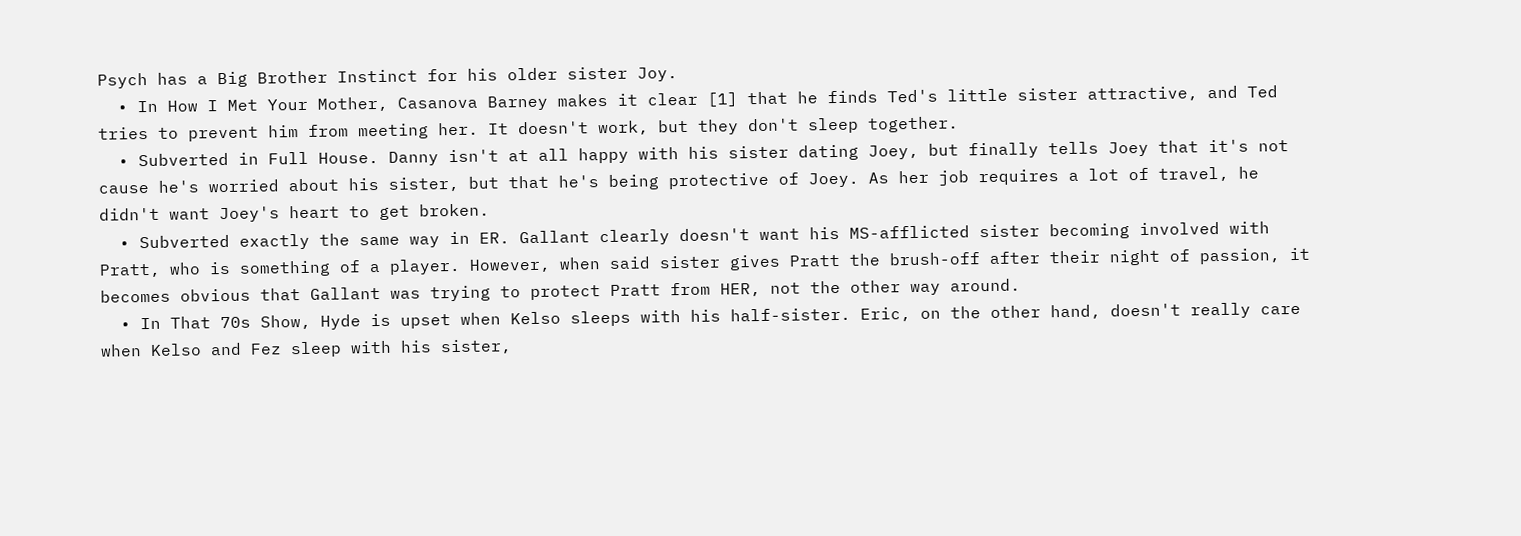Psych has a Big Brother Instinct for his older sister Joy.
  • In How I Met Your Mother, Casanova Barney makes it clear [1] that he finds Ted's little sister attractive, and Ted tries to prevent him from meeting her. It doesn't work, but they don't sleep together.
  • Subverted in Full House. Danny isn't at all happy with his sister dating Joey, but finally tells Joey that it's not cause he's worried about his sister, but that he's being protective of Joey. As her job requires a lot of travel, he didn't want Joey's heart to get broken.
  • Subverted exactly the same way in ER. Gallant clearly doesn't want his MS-afflicted sister becoming involved with Pratt, who is something of a player. However, when said sister gives Pratt the brush-off after their night of passion, it becomes obvious that Gallant was trying to protect Pratt from HER, not the other way around.
  • In That 70s Show, Hyde is upset when Kelso sleeps with his half-sister. Eric, on the other hand, doesn't really care when Kelso and Fez sleep with his sister,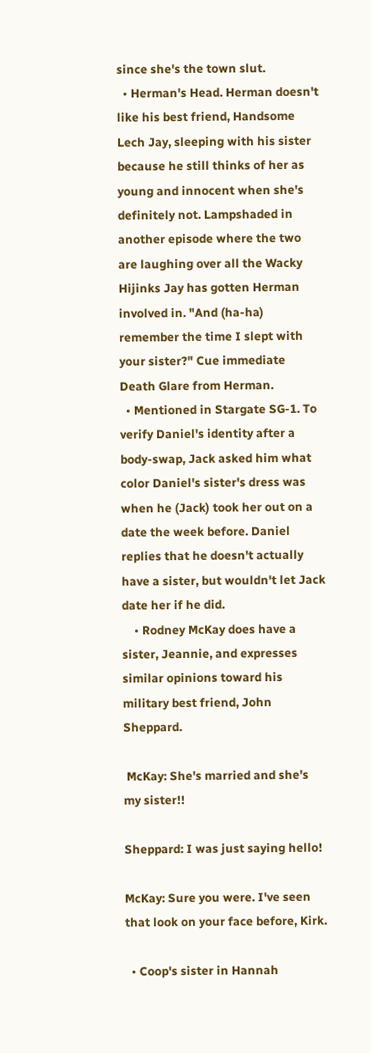since she's the town slut.
  • Herman's Head. Herman doesn't like his best friend, Handsome Lech Jay, sleeping with his sister because he still thinks of her as young and innocent when she's definitely not. Lampshaded in another episode where the two are laughing over all the Wacky Hijinks Jay has gotten Herman involved in. "And (ha-ha) remember the time I slept with your sister?" Cue immediate Death Glare from Herman.
  • Mentioned in Stargate SG-1. To verify Daniel's identity after a body-swap, Jack asked him what color Daniel's sister's dress was when he (Jack) took her out on a date the week before. Daniel replies that he doesn't actually have a sister, but wouldn't let Jack date her if he did.
    • Rodney McKay does have a sister, Jeannie, and expresses similar opinions toward his military best friend, John Sheppard.

 McKay: She's married and she's my sister!!

Sheppard: I was just saying hello!

McKay: Sure you were. I've seen that look on your face before, Kirk.

  • Coop's sister in Hannah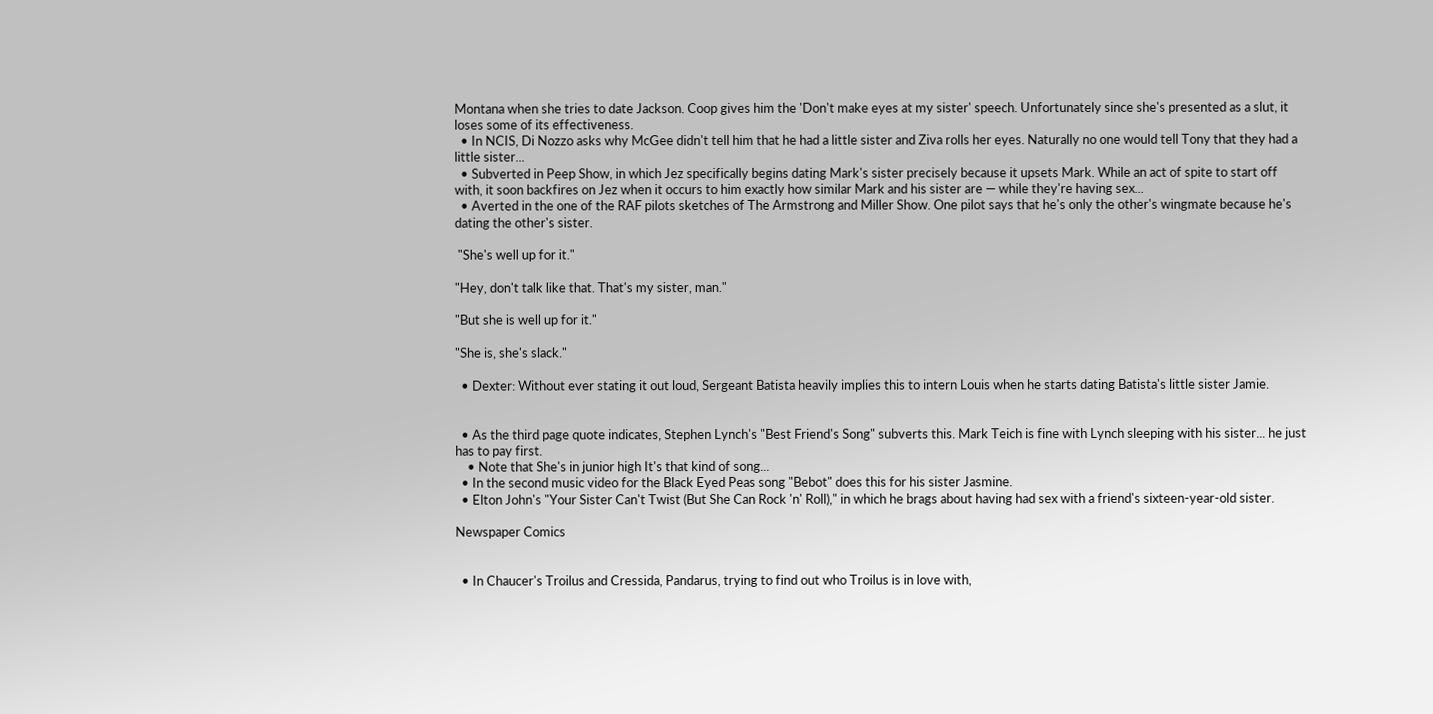Montana when she tries to date Jackson. Coop gives him the 'Don't make eyes at my sister' speech. Unfortunately since she's presented as a slut, it loses some of its effectiveness.
  • In NCIS, Di Nozzo asks why McGee didn't tell him that he had a little sister and Ziva rolls her eyes. Naturally no one would tell Tony that they had a little sister...
  • Subverted in Peep Show, in which Jez specifically begins dating Mark's sister precisely because it upsets Mark. While an act of spite to start off with, it soon backfires on Jez when it occurs to him exactly how similar Mark and his sister are — while they're having sex...
  • Averted in the one of the RAF pilots sketches of The Armstrong and Miller Show. One pilot says that he's only the other's wingmate because he's dating the other's sister.

 "She's well up for it."

"Hey, don't talk like that. That's my sister, man."

"But she is well up for it."

"She is, she's slack."

  • Dexter: Without ever stating it out loud, Sergeant Batista heavily implies this to intern Louis when he starts dating Batista's little sister Jamie.


  • As the third page quote indicates, Stephen Lynch's "Best Friend's Song" subverts this. Mark Teich is fine with Lynch sleeping with his sister... he just has to pay first.
    • Note that She's in junior high It's that kind of song...
  • In the second music video for the Black Eyed Peas song "Bebot" does this for his sister Jasmine.
  • Elton John's "Your Sister Can't Twist (But She Can Rock 'n' Roll)," in which he brags about having had sex with a friend's sixteen-year-old sister.

Newspaper Comics


  • In Chaucer's Troilus and Cressida, Pandarus, trying to find out who Troilus is in love with,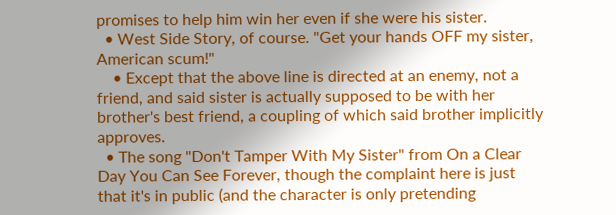promises to help him win her even if she were his sister.
  • West Side Story, of course. "Get your hands OFF my sister, American scum!"
    • Except that the above line is directed at an enemy, not a friend, and said sister is actually supposed to be with her brother's best friend, a coupling of which said brother implicitly approves.
  • The song "Don't Tamper With My Sister" from On a Clear Day You Can See Forever, though the complaint here is just that it's in public (and the character is only pretending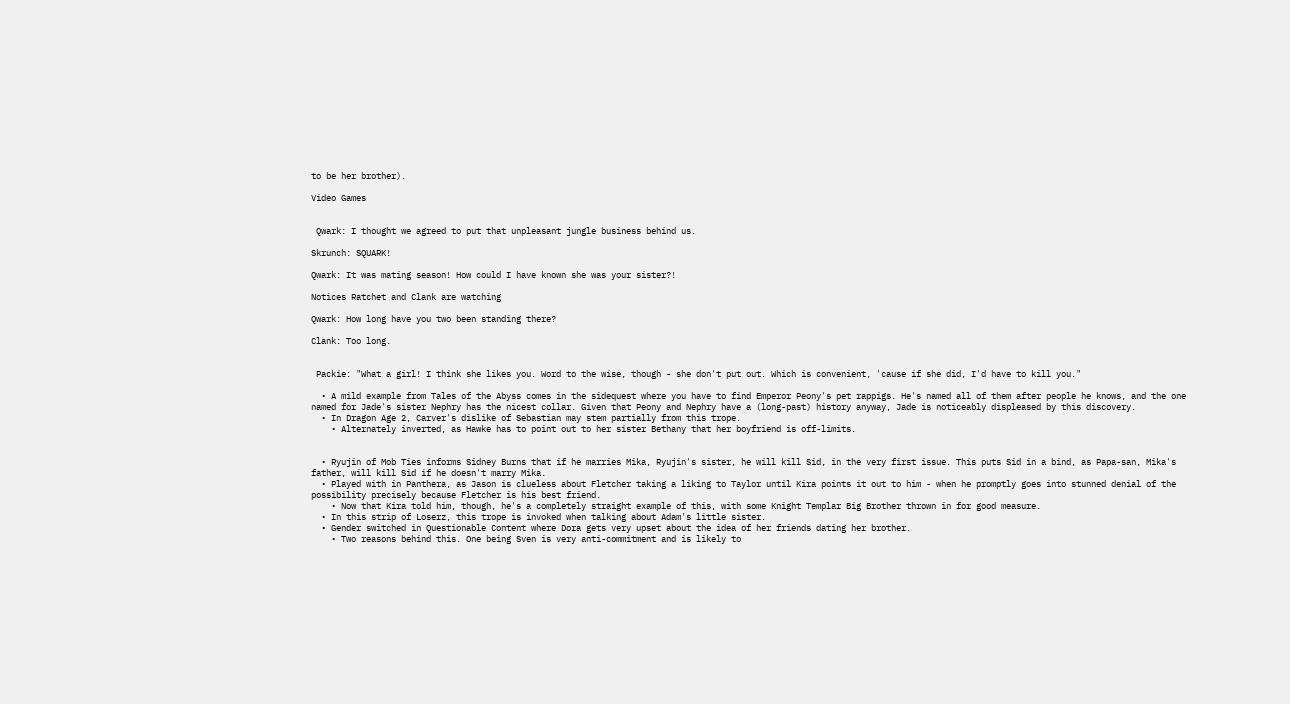to be her brother).

Video Games


 Qwark: I thought we agreed to put that unpleasant jungle business behind us.

Skrunch: SQUARK!

Qwark: It was mating season! How could I have known she was your sister?!

Notices Ratchet and Clank are watching

Qwark: How long have you two been standing there?

Clank: Too long.


 Packie: "What a girl! I think she likes you. Word to the wise, though - she don't put out. Which is convenient, 'cause if she did, I'd have to kill you."

  • A mild example from Tales of the Abyss comes in the sidequest where you have to find Emperor Peony's pet rappigs. He's named all of them after people he knows, and the one named for Jade's sister Nephry has the nicest collar. Given that Peony and Nephry have a (long-past) history anyway, Jade is noticeably displeased by this discovery.
  • In Dragon Age 2, Carver's dislike of Sebastian may stem partially from this trope.
    • Alternately inverted, as Hawke has to point out to her sister Bethany that her boyfriend is off-limits.


  • Ryujin of Mob Ties informs Sidney Burns that if he marries Mika, Ryujin's sister, he will kill Sid, in the very first issue. This puts Sid in a bind, as Papa-san, Mika's father, will kill Sid if he doesn't marry Mika.
  • Played with in Panthera, as Jason is clueless about Fletcher taking a liking to Taylor until Kira points it out to him - when he promptly goes into stunned denial of the possibility precisely because Fletcher is his best friend.
    • Now that Kira told him, though, he's a completely straight example of this, with some Knight Templar Big Brother thrown in for good measure.
  • In this strip of Loserz, this trope is invoked when talking about Adam's little sister.
  • Gender switched in Questionable Content where Dora gets very upset about the idea of her friends dating her brother.
    • Two reasons behind this. One being Sven is very anti-commitment and is likely to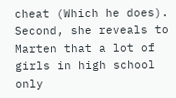cheat (Which he does). Second, she reveals to Marten that a lot of girls in high school only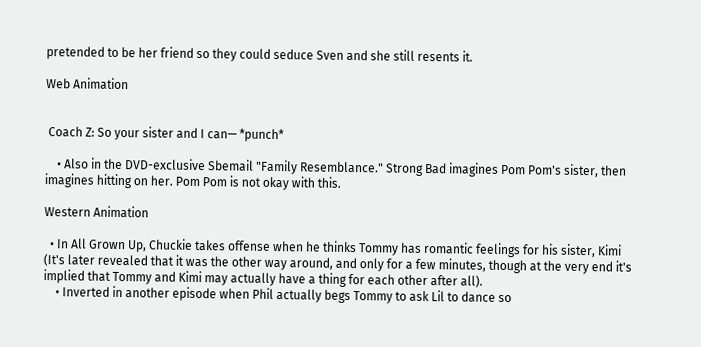pretended to be her friend so they could seduce Sven and she still resents it.

Web Animation


 Coach Z: So your sister and I can— *punch*

    • Also in the DVD-exclusive Sbemail "Family Resemblance." Strong Bad imagines Pom Pom's sister, then imagines hitting on her. Pom Pom is not okay with this.

Western Animation

  • In All Grown Up, Chuckie takes offense when he thinks Tommy has romantic feelings for his sister, Kimi (It's later revealed that it was the other way around, and only for a few minutes, though at the very end it's implied that Tommy and Kimi may actually have a thing for each other after all).
    • Inverted in another episode when Phil actually begs Tommy to ask Lil to dance so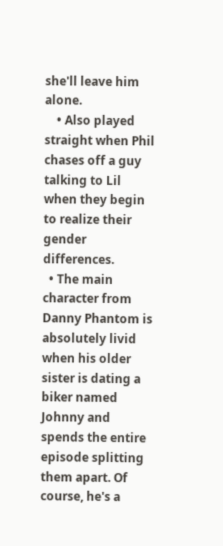she'll leave him alone.
    • Also played straight when Phil chases off a guy talking to Lil when they begin to realize their gender differences.
  • The main character from Danny Phantom is absolutely livid when his older sister is dating a biker named Johnny and spends the entire episode splitting them apart. Of course, he's a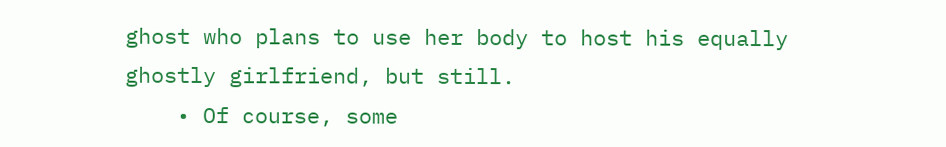ghost who plans to use her body to host his equally ghostly girlfriend, but still.
    • Of course, some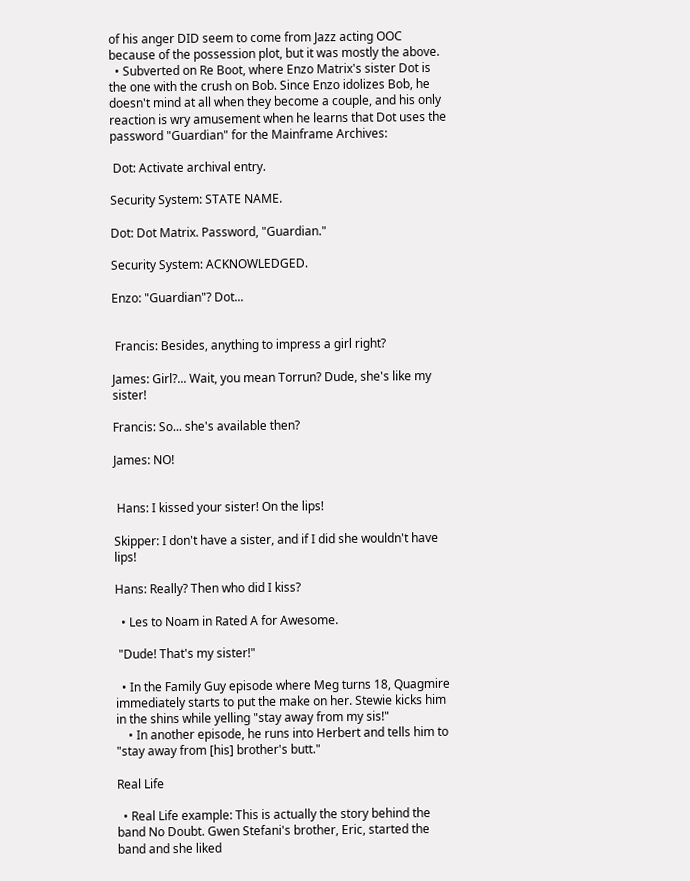of his anger DID seem to come from Jazz acting OOC because of the possession plot, but it was mostly the above.
  • Subverted on Re Boot, where Enzo Matrix's sister Dot is the one with the crush on Bob. Since Enzo idolizes Bob, he doesn't mind at all when they become a couple, and his only reaction is wry amusement when he learns that Dot uses the password "Guardian" for the Mainframe Archives:

 Dot: Activate archival entry.

Security System: STATE NAME.

Dot: Dot Matrix. Password, "Guardian."

Security System: ACKNOWLEDGED.

Enzo: "Guardian"? Dot...


 Francis: Besides, anything to impress a girl right?

James: Girl?... Wait, you mean Torrun? Dude, she's like my sister!

Francis: So... she's available then?

James: NO!


 Hans: I kissed your sister! On the lips!

Skipper: I don't have a sister, and if I did she wouldn't have lips!

Hans: Really? Then who did I kiss?

  • Les to Noam in Rated A for Awesome.

 "Dude! That's my sister!"

  • In the Family Guy episode where Meg turns 18, Quagmire immediately starts to put the make on her. Stewie kicks him in the shins while yelling "stay away from my sis!"
    • In another episode, he runs into Herbert and tells him to "stay away from [his] brother's butt."

Real Life

  • Real Life example: This is actually the story behind the band No Doubt. Gwen Stefani's brother, Eric, started the band and she liked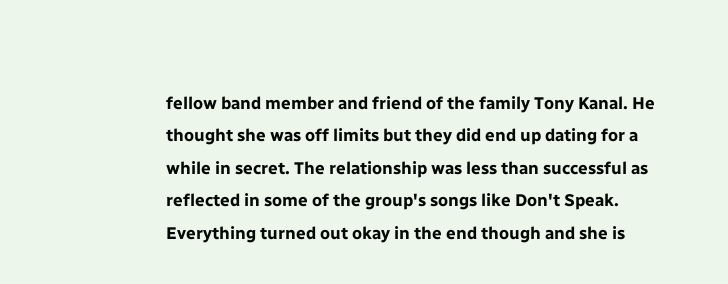fellow band member and friend of the family Tony Kanal. He thought she was off limits but they did end up dating for a while in secret. The relationship was less than successful as reflected in some of the group's songs like Don't Speak. Everything turned out okay in the end though and she is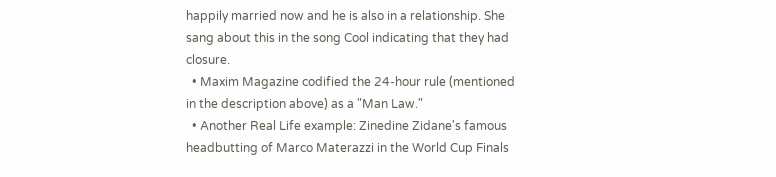happily married now and he is also in a relationship. She sang about this in the song Cool indicating that they had closure.
  • Maxim Magazine codified the 24-hour rule (mentioned in the description above) as a "Man Law."
  • Another Real Life example: Zinedine Zidane's famous headbutting of Marco Materazzi in the World Cup Finals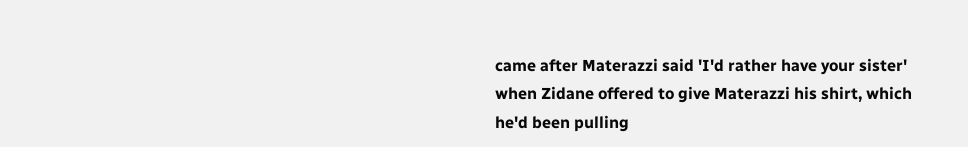came after Materazzi said 'I'd rather have your sister' when Zidane offered to give Materazzi his shirt, which he'd been pulling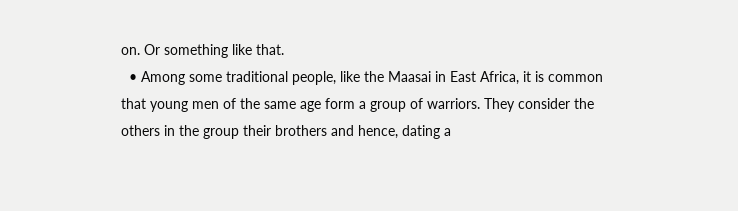on. Or something like that.
  • Among some traditional people, like the Maasai in East Africa, it is common that young men of the same age form a group of warriors. They consider the others in the group their brothers and hence, dating a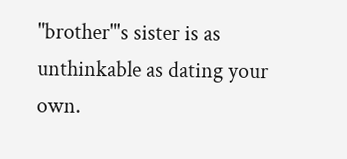"brother"'s sister is as unthinkable as dating your own.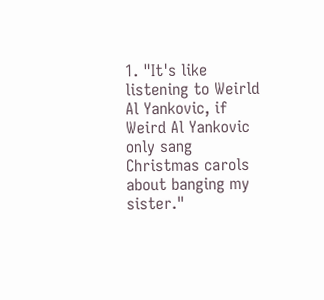1. "It's like listening to Weirld Al Yankovic, if Weird Al Yankovic only sang Christmas carols about banging my sister."